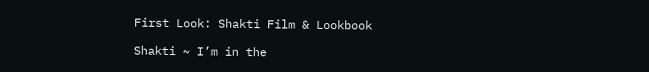First Look: Shakti Film & Lookbook

Shakti ~ I’m in the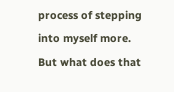process of stepping into myself more. But what does that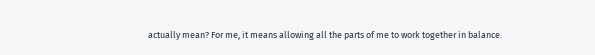actually mean? For me, it means allowing all the parts of me to work together in balance.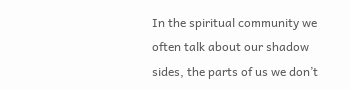In the spiritual community we often talk about our shadow sides, the parts of us we don’t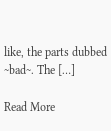like, the parts dubbed ~bad~. The […]

Read More